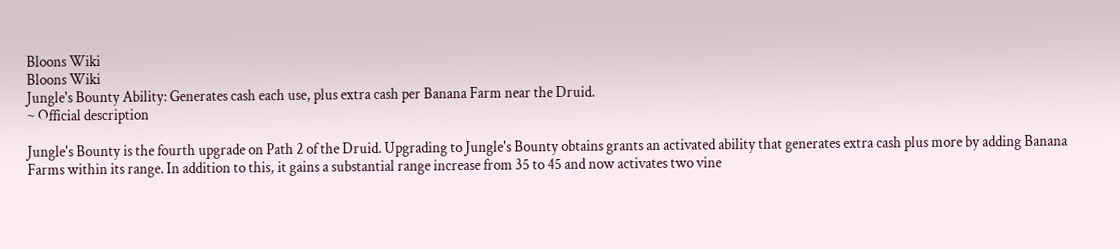Bloons Wiki
Bloons Wiki
Jungle's Bounty Ability: Generates cash each use, plus extra cash per Banana Farm near the Druid.
~ Official description

Jungle's Bounty is the fourth upgrade on Path 2 of the Druid. Upgrading to Jungle's Bounty obtains grants an activated ability that generates extra cash plus more by adding Banana Farms within its range. In addition to this, it gains a substantial range increase from 35 to 45 and now activates two vine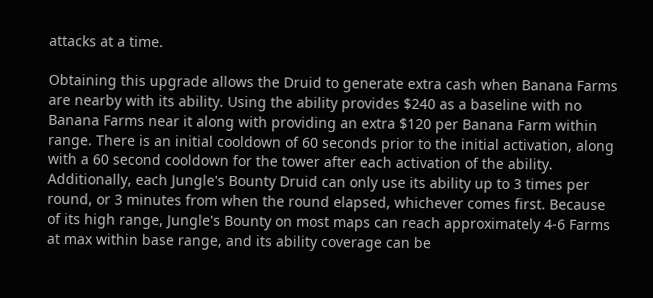attacks at a time.

Obtaining this upgrade allows the Druid to generate extra cash when Banana Farms are nearby with its ability. Using the ability provides $240 as a baseline with no Banana Farms near it along with providing an extra $120 per Banana Farm within range. There is an initial cooldown of 60 seconds prior to the initial activation, along with a 60 second cooldown for the tower after each activation of the ability. Additionally, each Jungle's Bounty Druid can only use its ability up to 3 times per round, or 3 minutes from when the round elapsed, whichever comes first. Because of its high range, Jungle's Bounty on most maps can reach approximately 4-6 Farms at max within base range, and its ability coverage can be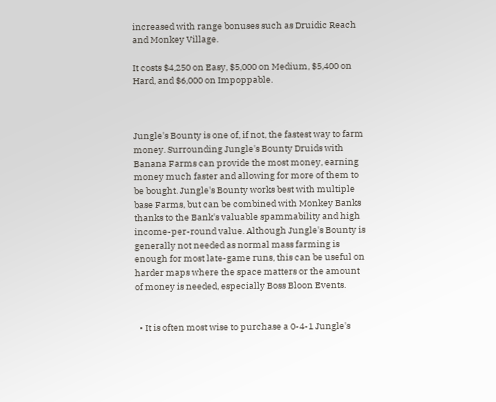increased with range bonuses such as Druidic Reach and Monkey Village.

It costs $4,250 on Easy, $5,000 on Medium, $5,400 on Hard, and $6,000 on Impoppable.



Jungle's Bounty is one of, if not, the fastest way to farm money. Surrounding Jungle's Bounty Druids with Banana Farms can provide the most money, earning money much faster and allowing for more of them to be bought. Jungle's Bounty works best with multiple base Farms, but can be combined with Monkey Banks thanks to the Bank's valuable spammability and high income-per-round value. Although Jungle's Bounty is generally not needed as normal mass farming is enough for most late-game runs, this can be useful on harder maps where the space matters or the amount of money is needed, especially Boss Bloon Events.


  • It is often most wise to purchase a 0-4-1 Jungle's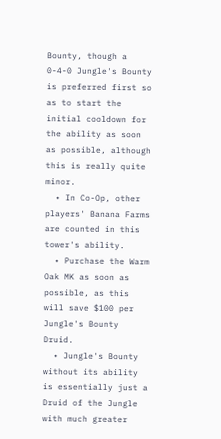Bounty, though a 0-4-0 Jungle's Bounty is preferred first so as to start the initial cooldown for the ability as soon as possible, although this is really quite minor.
  • In Co-Op, other players' Banana Farms are counted in this tower's ability.
  • Purchase the Warm Oak MK as soon as possible, as this will save $100 per Jungle's Bounty Druid.
  • Jungle's Bounty without its ability is essentially just a Druid of the Jungle with much greater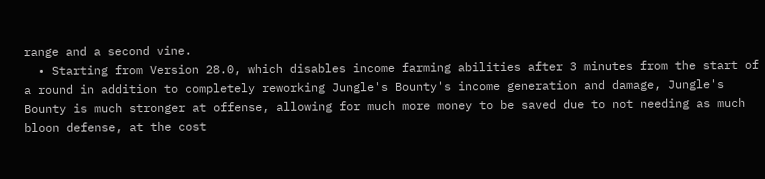range and a second vine.
  • Starting from Version 28.0, which disables income farming abilities after 3 minutes from the start of a round in addition to completely reworking Jungle's Bounty's income generation and damage, Jungle's Bounty is much stronger at offense, allowing for much more money to be saved due to not needing as much bloon defense, at the cost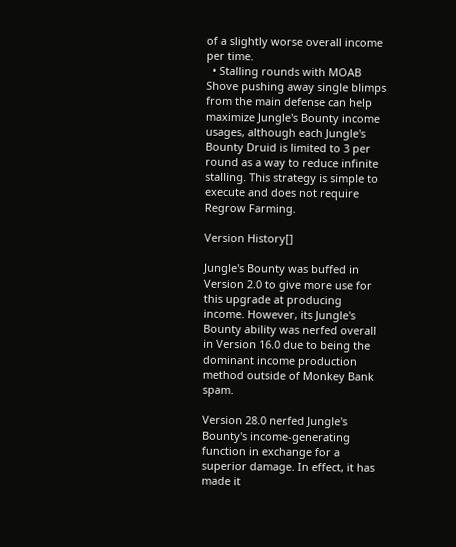of a slightly worse overall income per time.
  • Stalling rounds with MOAB Shove pushing away single blimps from the main defense can help maximize Jungle's Bounty income usages, although each Jungle's Bounty Druid is limited to 3 per round as a way to reduce infinite stalling. This strategy is simple to execute and does not require Regrow Farming.

Version History[]

Jungle's Bounty was buffed in Version 2.0 to give more use for this upgrade at producing income. However, its Jungle's Bounty ability was nerfed overall in Version 16.0 due to being the dominant income production method outside of Monkey Bank spam.

Version 28.0 nerfed Jungle's Bounty's income-generating function in exchange for a superior damage. In effect, it has made it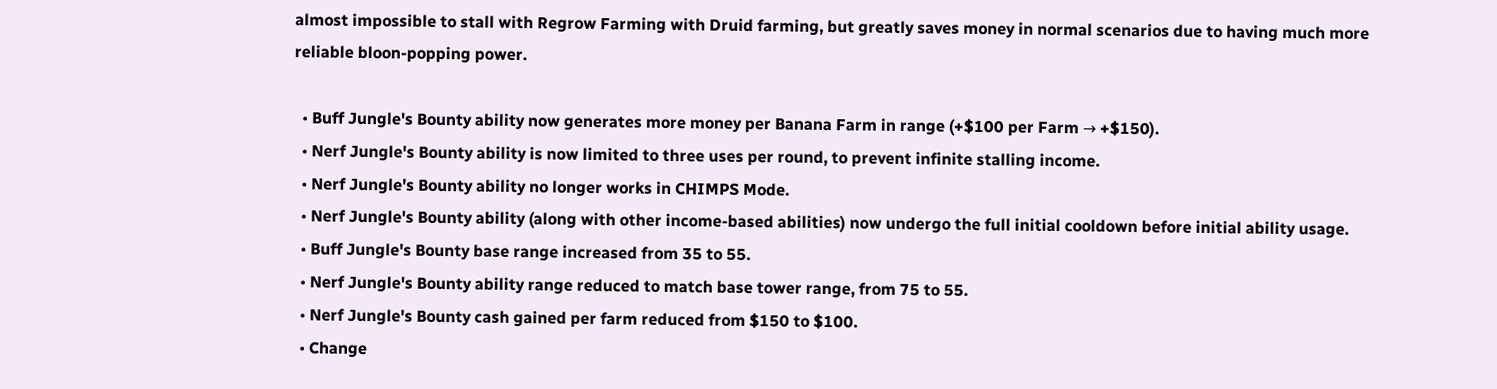almost impossible to stall with Regrow Farming with Druid farming, but greatly saves money in normal scenarios due to having much more reliable bloon-popping power.

  • Buff Jungle's Bounty ability now generates more money per Banana Farm in range (+$100 per Farm → +$150).
  • Nerf Jungle's Bounty ability is now limited to three uses per round, to prevent infinite stalling income.
  • Nerf Jungle's Bounty ability no longer works in CHIMPS Mode.
  • Nerf Jungle's Bounty ability (along with other income-based abilities) now undergo the full initial cooldown before initial ability usage.
  • Buff Jungle's Bounty base range increased from 35 to 55.
  • Nerf Jungle's Bounty ability range reduced to match base tower range, from 75 to 55.
  • Nerf Jungle's Bounty cash gained per farm reduced from $150 to $100.
  • Change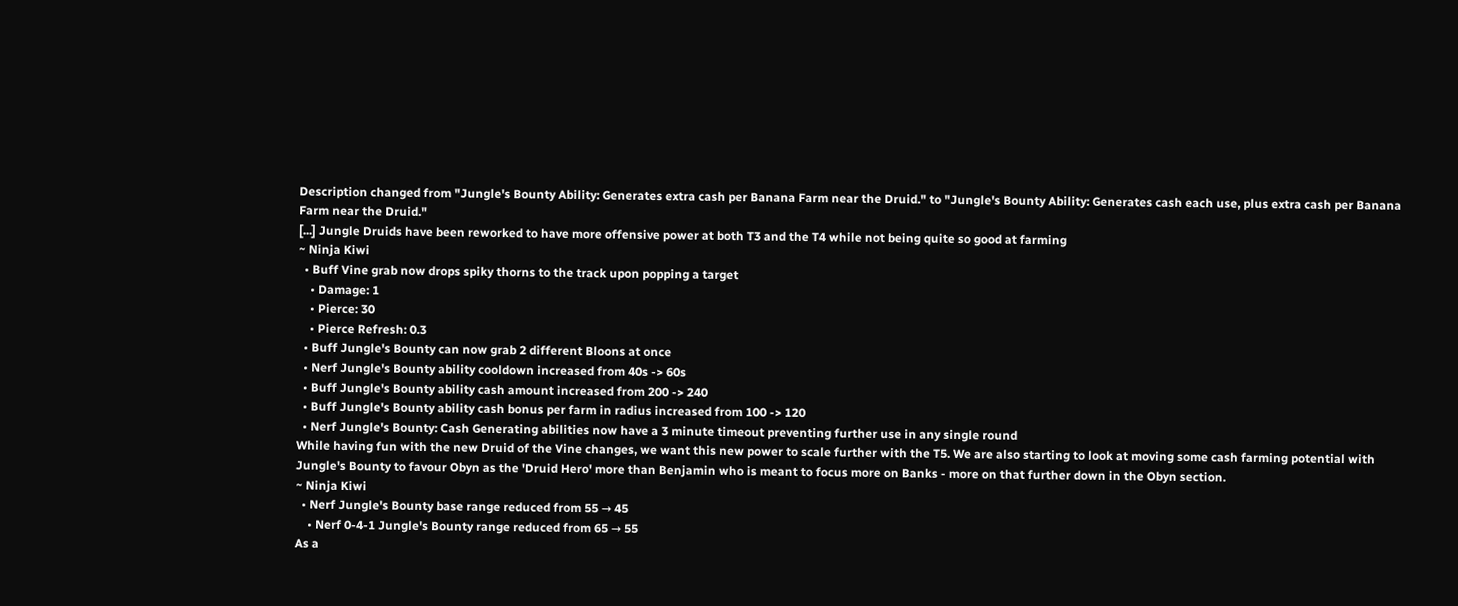Description changed from "Jungle's Bounty Ability: Generates extra cash per Banana Farm near the Druid." to "Jungle's Bounty Ability: Generates cash each use, plus extra cash per Banana Farm near the Druid."
[...] Jungle Druids have been reworked to have more offensive power at both T3 and the T4 while not being quite so good at farming
~ Ninja Kiwi
  • Buff Vine grab now drops spiky thorns to the track upon popping a target
    • Damage: 1
    • Pierce: 30
    • Pierce Refresh: 0.3
  • Buff Jungle's Bounty can now grab 2 different Bloons at once
  • Nerf Jungle's Bounty ability cooldown increased from 40s -> 60s
  • Buff Jungle's Bounty ability cash amount increased from 200 -> 240
  • Buff Jungle's Bounty ability cash bonus per farm in radius increased from 100 -> 120
  • Nerf Jungle's Bounty: Cash Generating abilities now have a 3 minute timeout preventing further use in any single round
While having fun with the new Druid of the Vine changes, we want this new power to scale further with the T5. We are also starting to look at moving some cash farming potential with Jungle's Bounty to favour Obyn as the 'Druid Hero' more than Benjamin who is meant to focus more on Banks - more on that further down in the Obyn section.
~ Ninja Kiwi
  • Nerf Jungle's Bounty base range reduced from 55 → 45
    • Nerf 0-4-1 Jungle's Bounty range reduced from 65 → 55
As a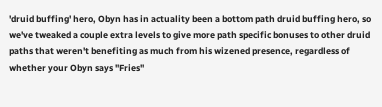'druid buffing' hero, Obyn has in actuality been a bottom path druid buffing hero, so we've tweaked a couple extra levels to give more path specific bonuses to other druid paths that weren't benefiting as much from his wizened presence, regardless of whether your Obyn says "Fries"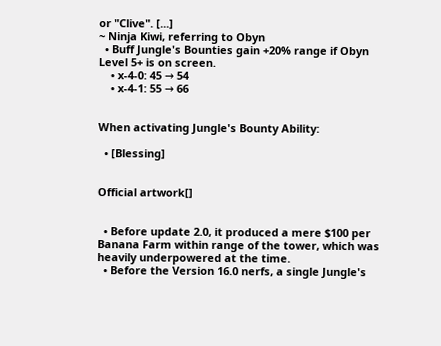or "Clive". [...]
~ Ninja Kiwi, referring to Obyn
  • Buff Jungle's Bounties gain +20% range if Obyn Level 5+ is on screen.
    • x-4-0: 45 → 54
    • x-4-1: 55 → 66


When activating Jungle's Bounty Ability:

  • [Blessing]


Official artwork[]


  • Before update 2.0, it produced a mere $100 per Banana Farm within range of the tower, which was heavily underpowered at the time.
  • Before the Version 16.0 nerfs, a single Jungle's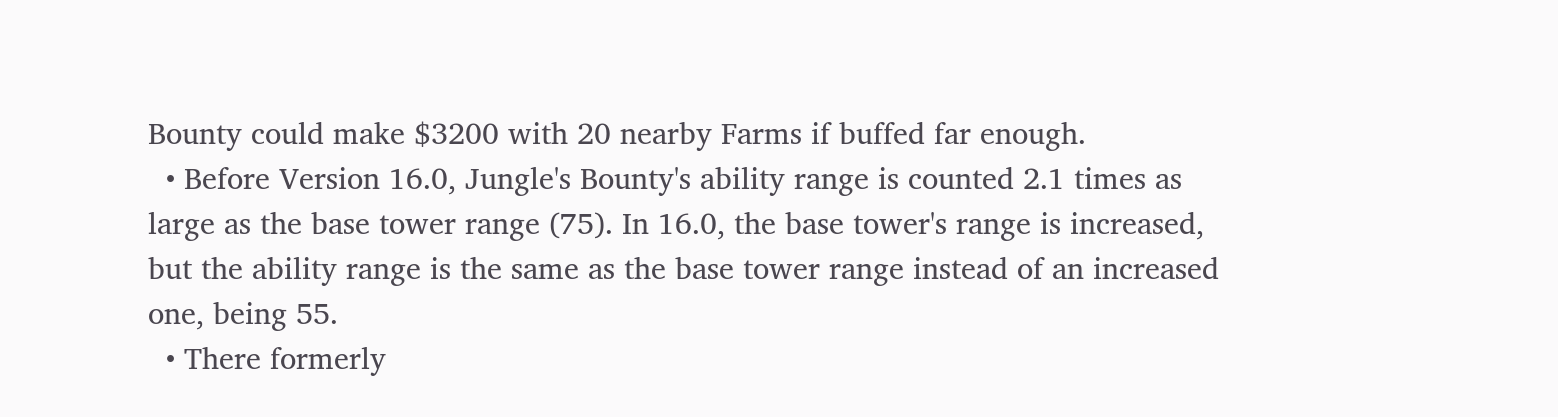Bounty could make $3200 with 20 nearby Farms if buffed far enough.
  • Before Version 16.0, Jungle's Bounty's ability range is counted 2.1 times as large as the base tower range (75). In 16.0, the base tower's range is increased, but the ability range is the same as the base tower range instead of an increased one, being 55.
  • There formerly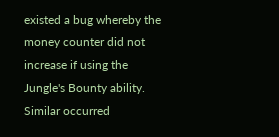existed a bug whereby the money counter did not increase if using the Jungle's Bounty ability. Similar occurred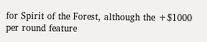for Spirit of the Forest, although the +$1000 per round feature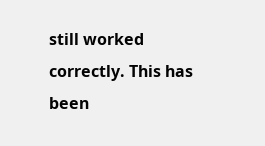still worked correctly. This has been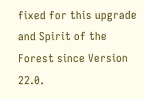fixed for this upgrade and Spirit of the Forest since Version 22.0.